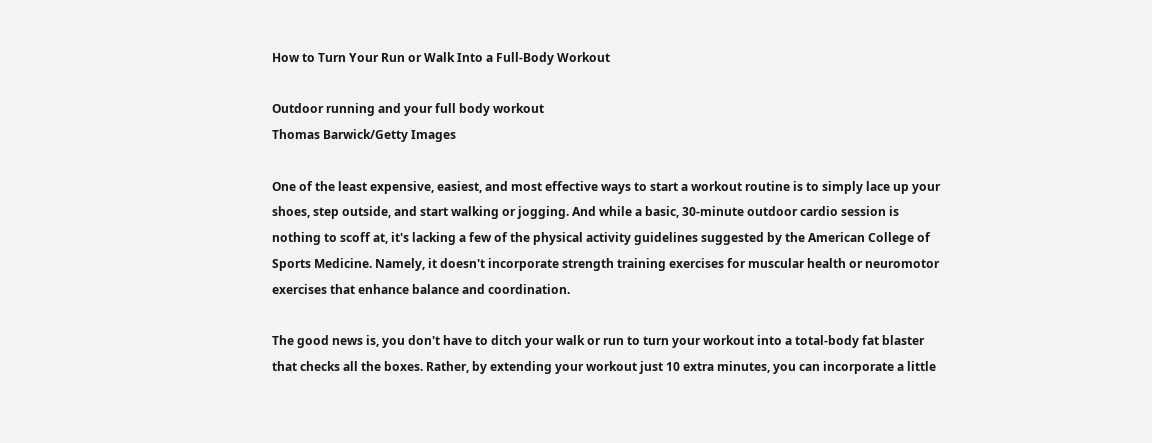How to Turn Your Run or Walk Into a Full-Body Workout

Outdoor running and your full body workout
Thomas Barwick/Getty Images

One of the least expensive, easiest, and most effective ways to start a workout routine is to simply lace up your shoes, step outside, and start walking or jogging. And while a basic, 30-minute outdoor cardio session is nothing to scoff at, it's lacking a few of the physical activity guidelines suggested by the American College of Sports Medicine. Namely, it doesn't incorporate strength training exercises for muscular health or neuromotor exercises that enhance balance and coordination.

The good news is, you don't have to ditch your walk or run to turn your workout into a total-body fat blaster that checks all the boxes. Rather, by extending your workout just 10 extra minutes, you can incorporate a little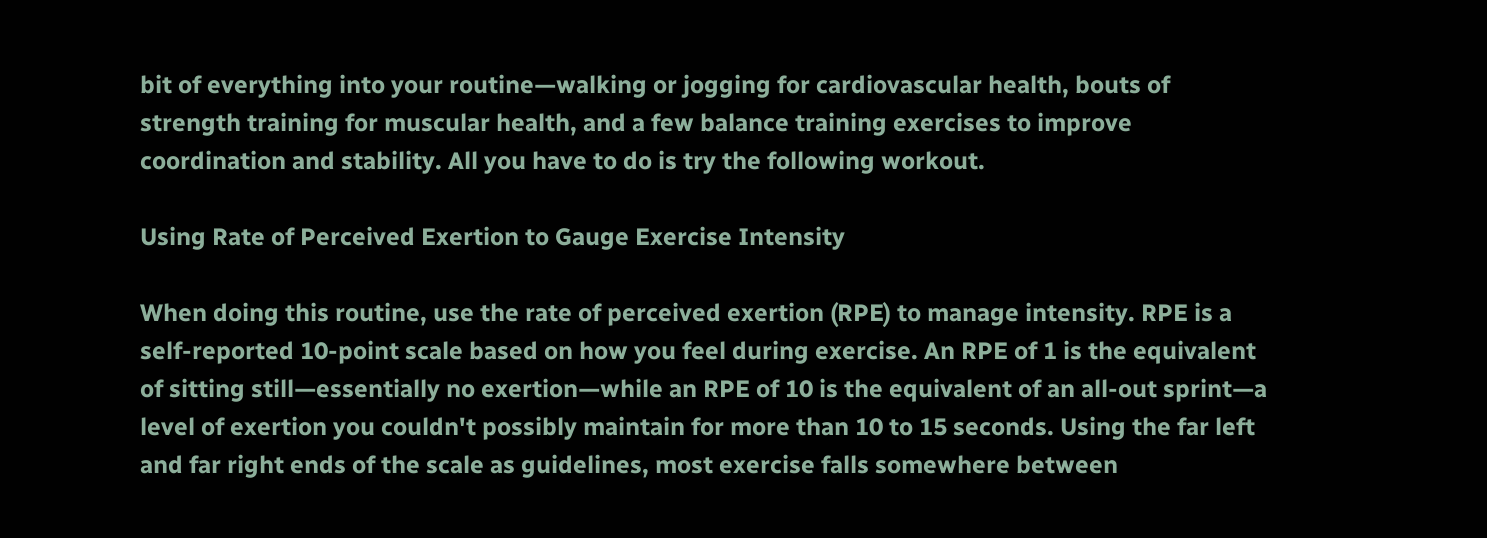bit of everything into your routine—walking or jogging for cardiovascular health, bouts of strength training for muscular health, and a few balance training exercises to improve coordination and stability. All you have to do is try the following workout.

Using Rate of Perceived Exertion to Gauge Exercise Intensity

When doing this routine, use the rate of perceived exertion (RPE) to manage intensity. RPE is a self-reported 10-point scale based on how you feel during exercise. An RPE of 1 is the equivalent of sitting still—essentially no exertion—while an RPE of 10 is the equivalent of an all-out sprint—a level of exertion you couldn't possibly maintain for more than 10 to 15 seconds. Using the far left and far right ends of the scale as guidelines, most exercise falls somewhere between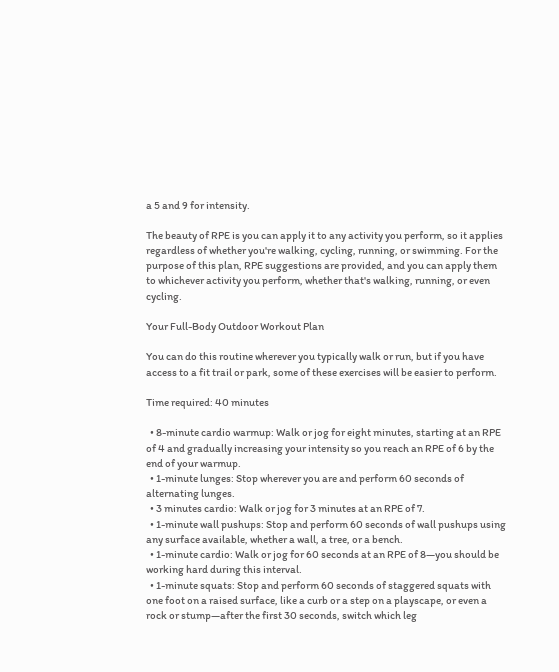a 5 and 9 for intensity.

The beauty of RPE is you can apply it to any activity you perform, so it applies regardless of whether you're walking, cycling, running, or swimming. For the purpose of this plan, RPE suggestions are provided, and you can apply them to whichever activity you perform, whether that's walking, running, or even cycling.

Your Full-Body Outdoor Workout Plan

You can do this routine wherever you typically walk or run, but if you have access to a fit trail or park, some of these exercises will be easier to perform.

Time required: 40 minutes

  • 8-minute cardio warmup: Walk or jog for eight minutes, starting at an RPE of 4 and gradually increasing your intensity so you reach an RPE of 6 by the end of your warmup.
  • 1-minute lunges: Stop wherever you are and perform 60 seconds of alternating lunges.
  • 3 minutes cardio: Walk or jog for 3 minutes at an RPE of 7.
  • 1-minute wall pushups: Stop and perform 60 seconds of wall pushups using any surface available, whether a wall, a tree, or a bench.
  • 1-minute cardio: Walk or jog for 60 seconds at an RPE of 8—you should be working hard during this interval.
  • 1-minute squats: Stop and perform 60 seconds of staggered squats with one foot on a raised surface, like a curb or a step on a playscape, or even a rock or stump—after the first 30 seconds, switch which leg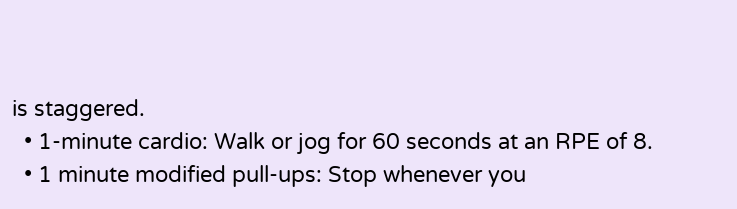is staggered.
  • 1-minute cardio: Walk or jog for 60 seconds at an RPE of 8.
  • 1 minute modified pull-ups: Stop whenever you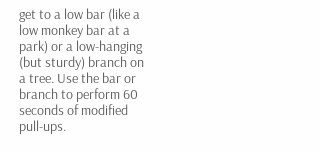get to a low bar (like a low monkey bar at a park) or a low-hanging (but sturdy) branch on a tree. Use the bar or branch to perform 60 seconds of modified pull-ups.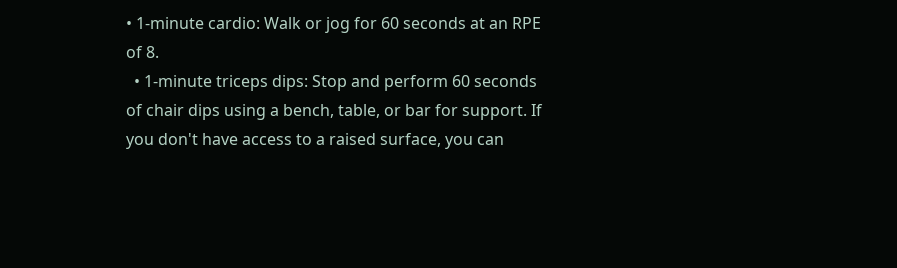• 1-minute cardio: Walk or jog for 60 seconds at an RPE of 8.
  • 1-minute triceps dips: Stop and perform 60 seconds of chair dips using a bench, table, or bar for support. If you don't have access to a raised surface, you can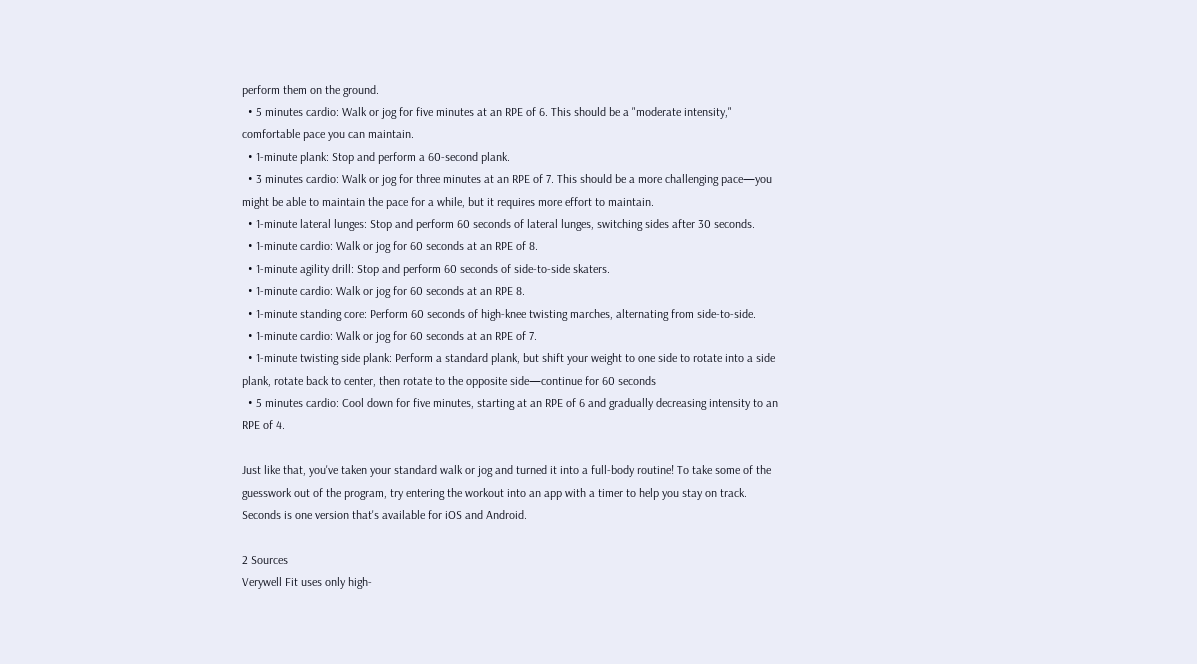perform them on the ground.
  • 5 minutes cardio: Walk or jog for five minutes at an RPE of 6. This should be a "moderate intensity," comfortable pace you can maintain.
  • 1-minute plank: Stop and perform a 60-second plank.
  • 3 minutes cardio: Walk or jog for three minutes at an RPE of 7. This should be a more challenging pace—you might be able to maintain the pace for a while, but it requires more effort to maintain.
  • 1-minute lateral lunges: Stop and perform 60 seconds of lateral lunges, switching sides after 30 seconds.
  • 1-minute cardio: Walk or jog for 60 seconds at an RPE of 8.
  • 1-minute agility drill: Stop and perform 60 seconds of side-to-side skaters.
  • 1-minute cardio: Walk or jog for 60 seconds at an RPE 8.
  • 1-minute standing core: Perform 60 seconds of high-knee twisting marches, alternating from side-to-side.
  • 1-minute cardio: Walk or jog for 60 seconds at an RPE of 7.
  • 1-minute twisting side plank: Perform a standard plank, but shift your weight to one side to rotate into a side plank, rotate back to center, then rotate to the opposite side—continue for 60 seconds
  • 5 minutes cardio: Cool down for five minutes, starting at an RPE of 6 and gradually decreasing intensity to an RPE of 4.

Just like that, you've taken your standard walk or jog and turned it into a full-body routine! To take some of the guesswork out of the program, try entering the workout into an app with a timer to help you stay on track. Seconds is one version that's available for iOS and Android.

2 Sources
Verywell Fit uses only high-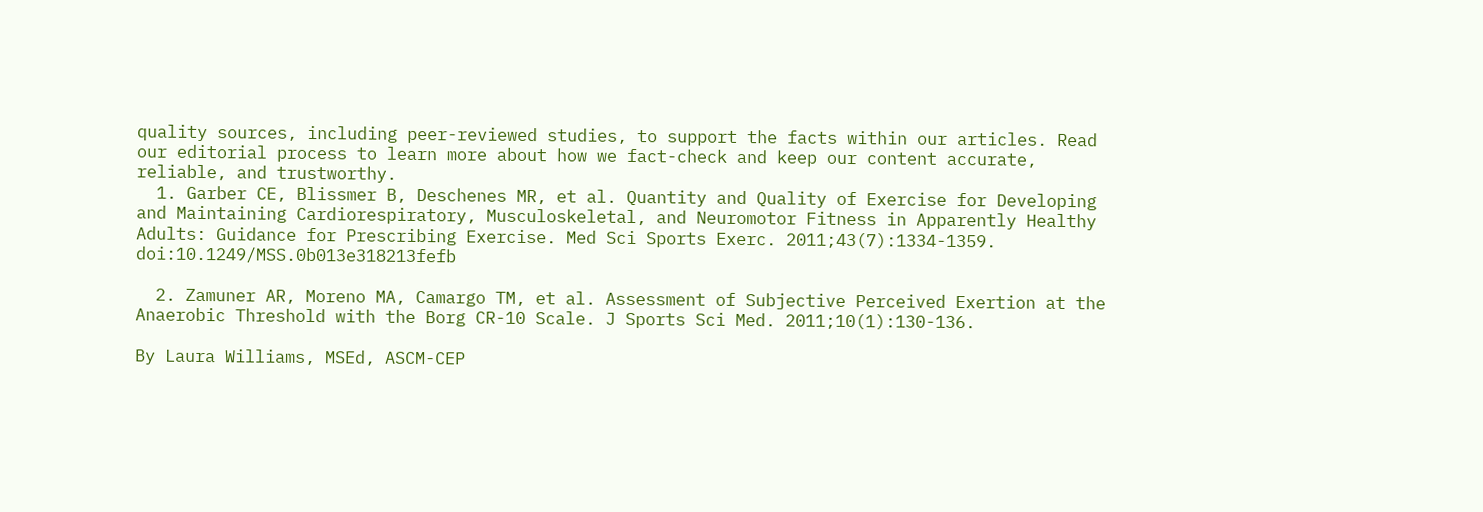quality sources, including peer-reviewed studies, to support the facts within our articles. Read our editorial process to learn more about how we fact-check and keep our content accurate, reliable, and trustworthy.
  1. Garber CE, Blissmer B, Deschenes MR, et al. Quantity and Quality of Exercise for Developing and Maintaining Cardiorespiratory, Musculoskeletal, and Neuromotor Fitness in Apparently Healthy Adults: Guidance for Prescribing Exercise. Med Sci Sports Exerc. 2011;43(7):1334-1359. doi:10.1249/MSS.0b013e318213fefb

  2. Zamuner AR, Moreno MA, Camargo TM, et al. Assessment of Subjective Perceived Exertion at the Anaerobic Threshold with the Borg CR-10 Scale. J Sports Sci Med. 2011;10(1):130-136.

By Laura Williams, MSEd, ASCM-CEP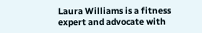Laura Williams is a fitness expert and advocate with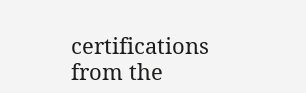certifications from the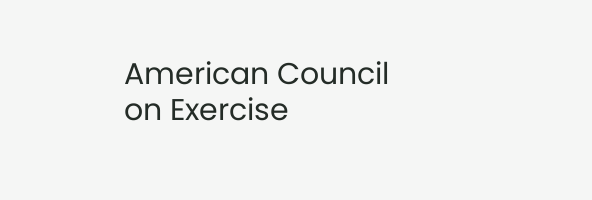American Council on Exercise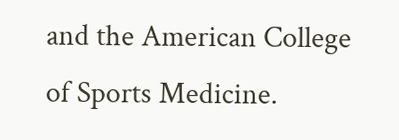and the American College of Sports Medicine.